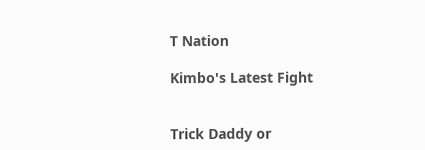T Nation

Kimbo's Latest Fight


Trick Daddy or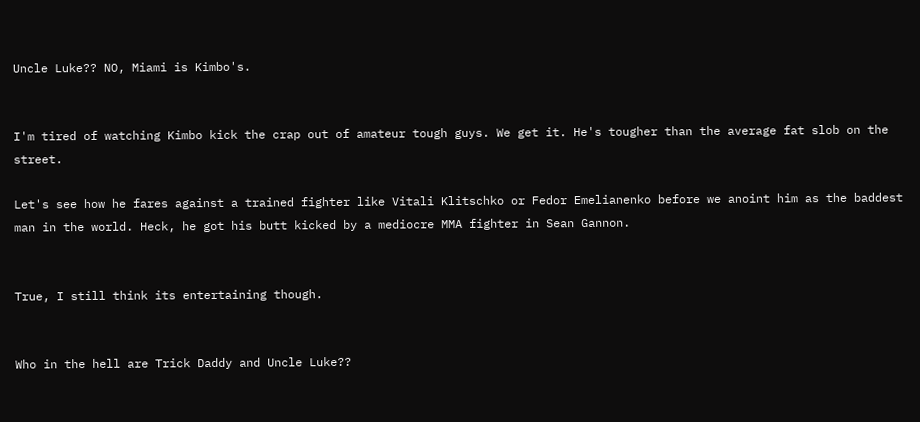Uncle Luke?? NO, Miami is Kimbo's.


I'm tired of watching Kimbo kick the crap out of amateur tough guys. We get it. He's tougher than the average fat slob on the street.

Let's see how he fares against a trained fighter like Vitali Klitschko or Fedor Emelianenko before we anoint him as the baddest man in the world. Heck, he got his butt kicked by a mediocre MMA fighter in Sean Gannon.


True, I still think its entertaining though.


Who in the hell are Trick Daddy and Uncle Luke??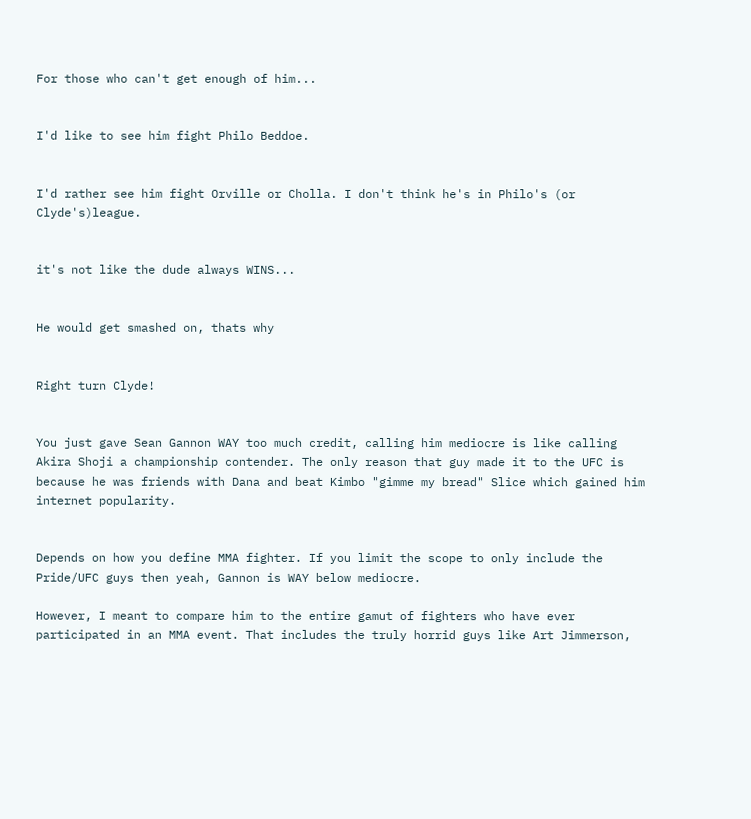For those who can't get enough of him...


I'd like to see him fight Philo Beddoe.


I'd rather see him fight Orville or Cholla. I don't think he's in Philo's (or Clyde's)league.


it's not like the dude always WINS...


He would get smashed on, thats why


Right turn Clyde!


You just gave Sean Gannon WAY too much credit, calling him mediocre is like calling Akira Shoji a championship contender. The only reason that guy made it to the UFC is because he was friends with Dana and beat Kimbo "gimme my bread" Slice which gained him internet popularity.


Depends on how you define MMA fighter. If you limit the scope to only include the Pride/UFC guys then yeah, Gannon is WAY below mediocre.

However, I meant to compare him to the entire gamut of fighters who have ever participated in an MMA event. That includes the truly horrid guys like Art Jimmerson,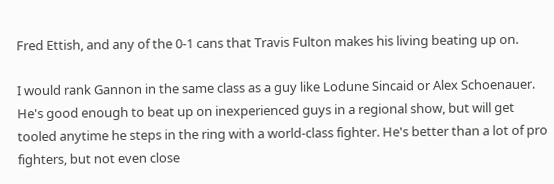Fred Ettish, and any of the 0-1 cans that Travis Fulton makes his living beating up on.

I would rank Gannon in the same class as a guy like Lodune Sincaid or Alex Schoenauer. He's good enough to beat up on inexperienced guys in a regional show, but will get tooled anytime he steps in the ring with a world-class fighter. He's better than a lot of pro fighters, but not even close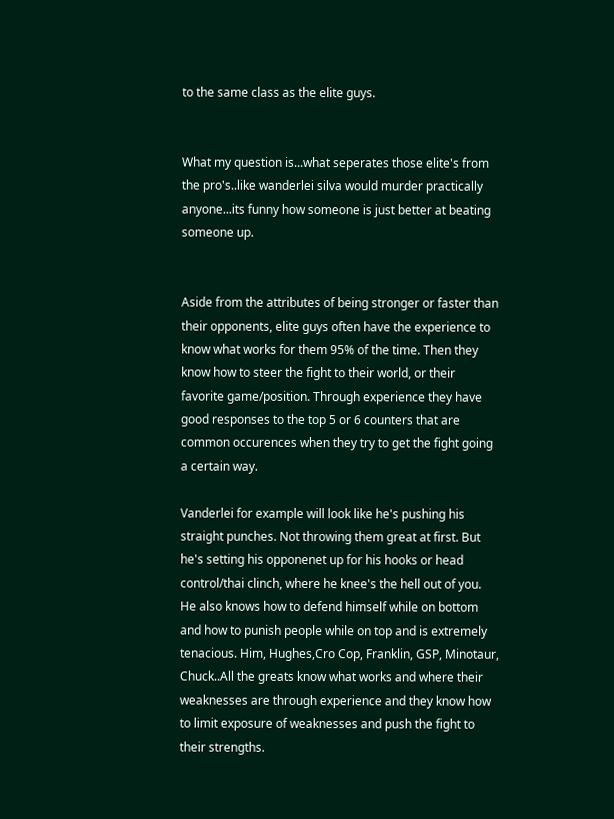to the same class as the elite guys.


What my question is...what seperates those elite's from the pro's..like wanderlei silva would murder practically anyone...its funny how someone is just better at beating someone up.


Aside from the attributes of being stronger or faster than their opponents, elite guys often have the experience to know what works for them 95% of the time. Then they know how to steer the fight to their world, or their favorite game/position. Through experience they have good responses to the top 5 or 6 counters that are common occurences when they try to get the fight going a certain way.

Vanderlei for example will look like he's pushing his straight punches. Not throwing them great at first. But he's setting his opponenet up for his hooks or head control/thai clinch, where he knee's the hell out of you. He also knows how to defend himself while on bottom and how to punish people while on top and is extremely tenacious. Him, Hughes,Cro Cop, Franklin, GSP, Minotaur, Chuck..All the greats know what works and where their weaknesses are through experience and they know how to limit exposure of weaknesses and push the fight to their strengths.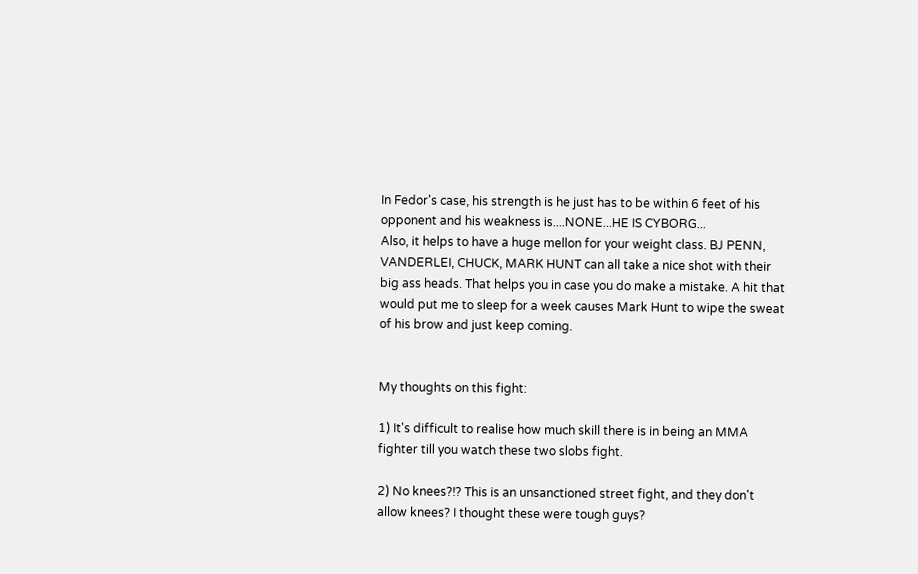In Fedor's case, his strength is he just has to be within 6 feet of his opponent and his weakness is....NONE...HE IS CYBORG...
Also, it helps to have a huge mellon for your weight class. BJ PENN, VANDERLEI, CHUCK, MARK HUNT can all take a nice shot with their big ass heads. That helps you in case you do make a mistake. A hit that would put me to sleep for a week causes Mark Hunt to wipe the sweat of his brow and just keep coming.


My thoughts on this fight:

1) It's difficult to realise how much skill there is in being an MMA fighter till you watch these two slobs fight.

2) No knees?!? This is an unsanctioned street fight, and they don't allow knees? I thought these were tough guys?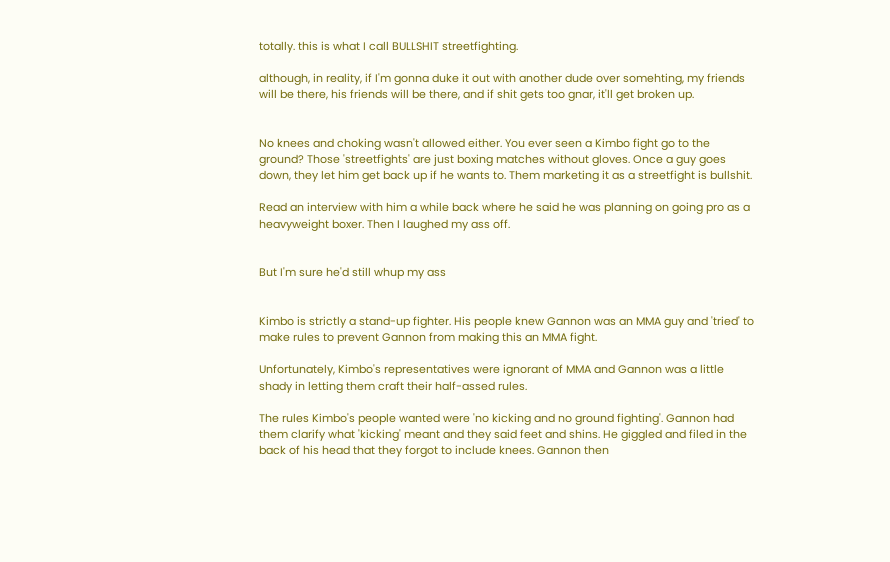totally. this is what I call BULLSHIT streetfighting.

although, in reality, if I'm gonna duke it out with another dude over somehting, my friends will be there, his friends will be there, and if shit gets too gnar, it'll get broken up.


No knees and choking wasn't allowed either. You ever seen a Kimbo fight go to the ground? Those 'streetfights' are just boxing matches without gloves. Once a guy goes down, they let him get back up if he wants to. Them marketing it as a streetfight is bullshit.

Read an interview with him a while back where he said he was planning on going pro as a heavyweight boxer. Then I laughed my ass off.


But I'm sure he'd still whup my ass


Kimbo is strictly a stand-up fighter. His people knew Gannon was an MMA guy and 'tried' to make rules to prevent Gannon from making this an MMA fight.

Unfortunately, Kimbo's representatives were ignorant of MMA and Gannon was a little shady in letting them craft their half-assed rules.

The rules Kimbo's people wanted were 'no kicking and no ground fighting'. Gannon had them clarify what 'kicking' meant and they said feet and shins. He giggled and filed in the back of his head that they forgot to include knees. Gannon then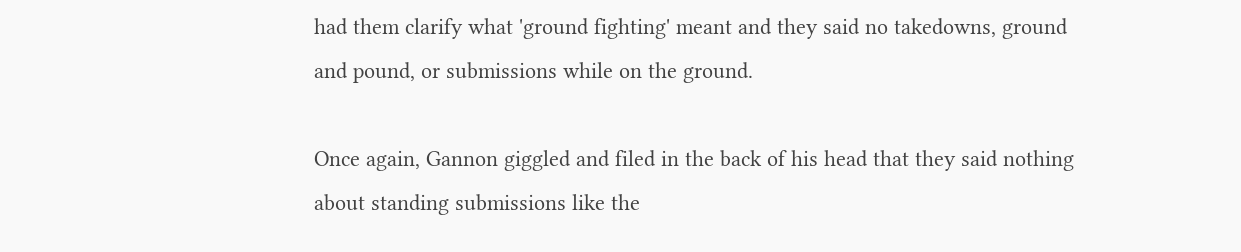had them clarify what 'ground fighting' meant and they said no takedowns, ground and pound, or submissions while on the ground.

Once again, Gannon giggled and filed in the back of his head that they said nothing about standing submissions like the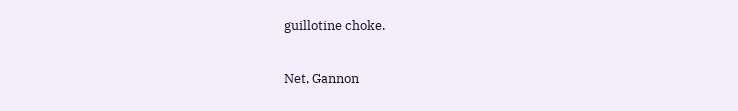guillotine choke.

Net, Gannon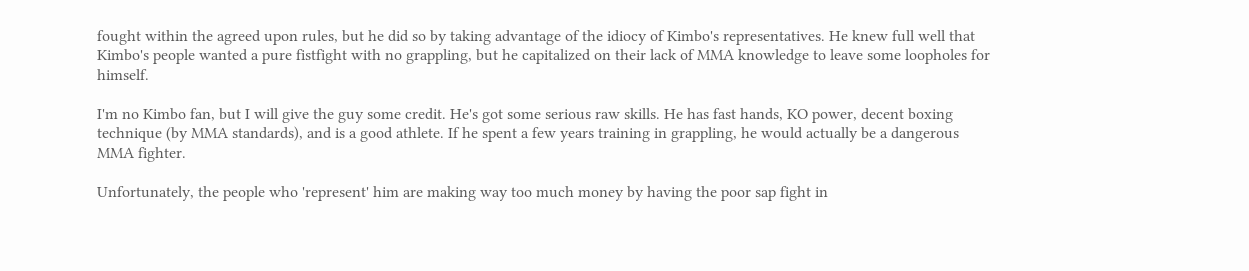fought within the agreed upon rules, but he did so by taking advantage of the idiocy of Kimbo's representatives. He knew full well that Kimbo's people wanted a pure fistfight with no grappling, but he capitalized on their lack of MMA knowledge to leave some loopholes for himself.

I'm no Kimbo fan, but I will give the guy some credit. He's got some serious raw skills. He has fast hands, KO power, decent boxing technique (by MMA standards), and is a good athlete. If he spent a few years training in grappling, he would actually be a dangerous MMA fighter.

Unfortunately, the people who 'represent' him are making way too much money by having the poor sap fight in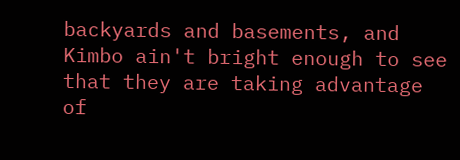backyards and basements, and Kimbo ain't bright enough to see that they are taking advantage of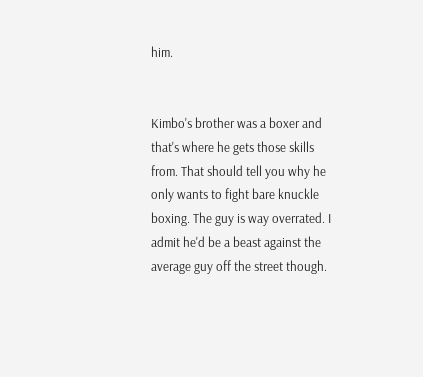him.


Kimbo's brother was a boxer and that's where he gets those skills from. That should tell you why he only wants to fight bare knuckle boxing. The guy is way overrated. I admit he'd be a beast against the average guy off the street though.